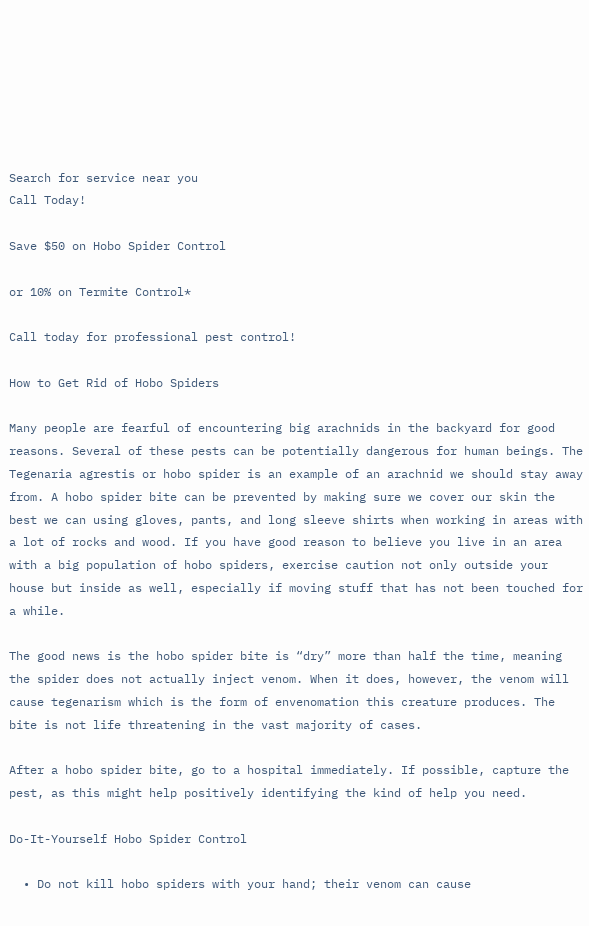Search for service near you
Call Today!

Save $50 on Hobo Spider Control

or 10% on Termite Control*

Call today for professional pest control!

How to Get Rid of Hobo Spiders

Many people are fearful of encountering big arachnids in the backyard for good reasons. Several of these pests can be potentially dangerous for human beings. The Tegenaria agrestis or hobo spider is an example of an arachnid we should stay away from. A hobo spider bite can be prevented by making sure we cover our skin the best we can using gloves, pants, and long sleeve shirts when working in areas with a lot of rocks and wood. If you have good reason to believe you live in an area with a big population of hobo spiders, exercise caution not only outside your house but inside as well, especially if moving stuff that has not been touched for a while.

The good news is the hobo spider bite is “dry” more than half the time, meaning the spider does not actually inject venom. When it does, however, the venom will cause tegenarism which is the form of envenomation this creature produces. The bite is not life threatening in the vast majority of cases.

After a hobo spider bite, go to a hospital immediately. If possible, capture the pest, as this might help positively identifying the kind of help you need.

Do-It-Yourself Hobo Spider Control

  • Do not kill hobo spiders with your hand; their venom can cause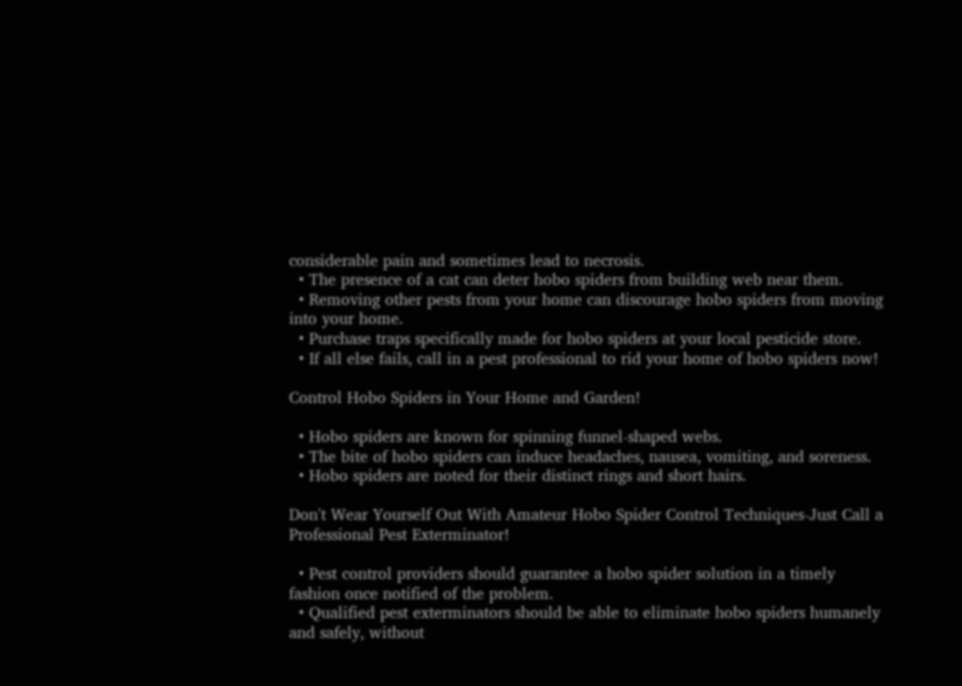considerable pain and sometimes lead to necrosis.
  • The presence of a cat can deter hobo spiders from building web near them.
  • Removing other pests from your home can discourage hobo spiders from moving into your home.
  • Purchase traps specifically made for hobo spiders at your local pesticide store.
  • If all else fails, call in a pest professional to rid your home of hobo spiders now!

Control Hobo Spiders in Your Home and Garden!

  • Hobo spiders are known for spinning funnel-shaped webs.
  • The bite of hobo spiders can induce headaches, nausea, vomiting, and soreness.
  • Hobo spiders are noted for their distinct rings and short hairs.

Don't Wear Yourself Out With Amateur Hobo Spider Control Techniques-Just Call a Professional Pest Exterminator!

  • Pest control providers should guarantee a hobo spider solution in a timely fashion once notified of the problem.
  • Qualified pest exterminators should be able to eliminate hobo spiders humanely and safely, without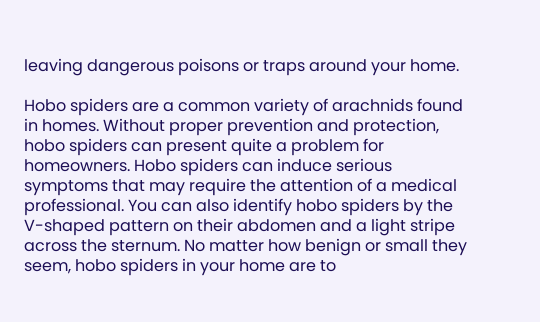leaving dangerous poisons or traps around your home.

Hobo spiders are a common variety of arachnids found in homes. Without proper prevention and protection, hobo spiders can present quite a problem for homeowners. Hobo spiders can induce serious symptoms that may require the attention of a medical professional. You can also identify hobo spiders by the V-shaped pattern on their abdomen and a light stripe across the sternum. No matter how benign or small they seem, hobo spiders in your home are to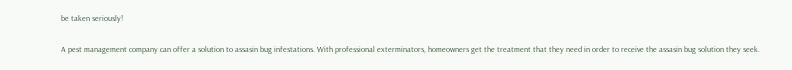be taken seriously!

A pest management company can offer a solution to assasin bug infestations. With professional exterminators, homeowners get the treatment that they need in order to receive the assasin bug solution they seek.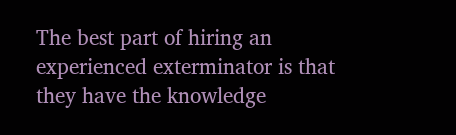The best part of hiring an experienced exterminator is that they have the knowledge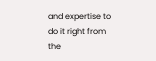and expertise to do it right from the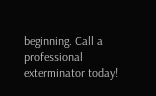beginning. Call a professional exterminator today!